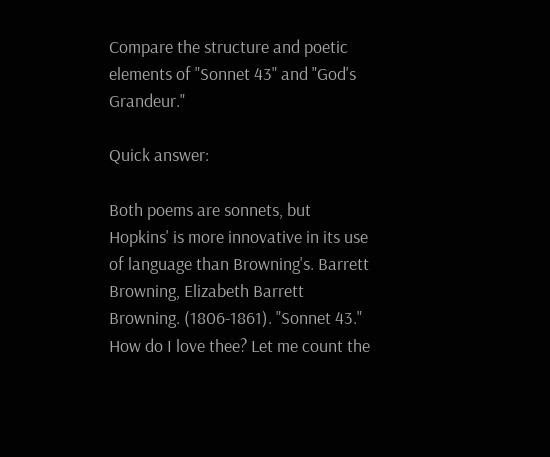Compare the structure and poetic elements of "Sonnet 43" and "God's Grandeur."

Quick answer:

Both poems are sonnets, but Hopkins' is more innovative in its use of language than Browning's. Barrett Browning, Elizabeth Barrett Browning. (1806-1861). "Sonnet 43." How do I love thee? Let me count the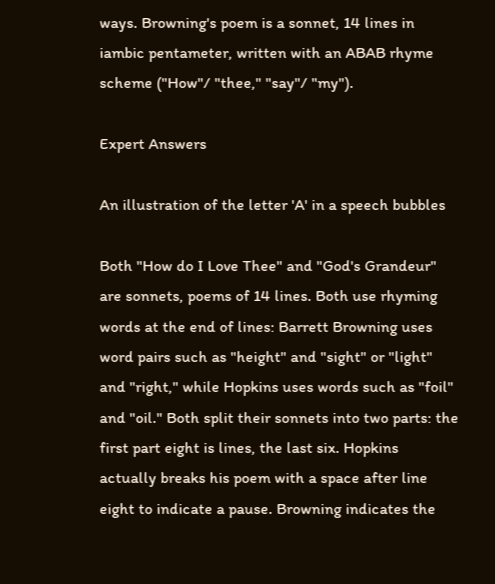ways. Browning's poem is a sonnet, 14 lines in iambic pentameter, written with an ABAB rhyme scheme ("How"/ "thee," "say"/ "my").

Expert Answers

An illustration of the letter 'A' in a speech bubbles

Both "How do I Love Thee" and "God's Grandeur" are sonnets, poems of 14 lines. Both use rhyming words at the end of lines: Barrett Browning uses word pairs such as "height" and "sight" or "light" and "right," while Hopkins uses words such as "foil" and "oil." Both split their sonnets into two parts: the first part eight is lines, the last six. Hopkins actually breaks his poem with a space after line eight to indicate a pause. Browning indicates the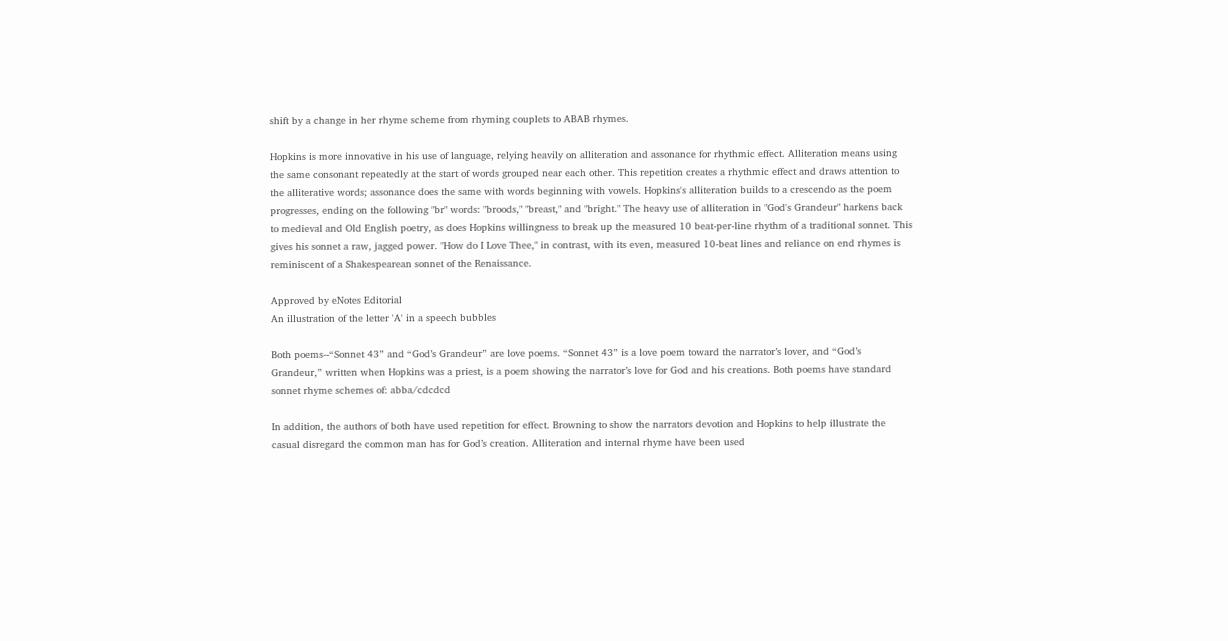shift by a change in her rhyme scheme from rhyming couplets to ABAB rhymes.

Hopkins is more innovative in his use of language, relying heavily on alliteration and assonance for rhythmic effect. Alliteration means using the same consonant repeatedly at the start of words grouped near each other. This repetition creates a rhythmic effect and draws attention to the alliterative words; assonance does the same with words beginning with vowels. Hopkins's alliteration builds to a crescendo as the poem progresses, ending on the following "br" words: "broods," "breast," and "bright." The heavy use of alliteration in "God's Grandeur" harkens back to medieval and Old English poetry, as does Hopkins willingness to break up the measured 10 beat-per-line rhythm of a traditional sonnet. This gives his sonnet a raw, jagged power. "How do I Love Thee," in contrast, with its even, measured 10-beat lines and reliance on end rhymes is reminiscent of a Shakespearean sonnet of the Renaissance.

Approved by eNotes Editorial
An illustration of the letter 'A' in a speech bubbles

Both poems--“Sonnet 43” and “God’s Grandeur” are love poems. “Sonnet 43” is a love poem toward the narrator’s lover, and “God’s Grandeur,” written when Hopkins was a priest, is a poem showing the narrator’s love for God and his creations. Both poems have standard sonnet rhyme schemes of: abba/cdcdcd

In addition, the authors of both have used repetition for effect. Browning to show the narrators devotion and Hopkins to help illustrate the casual disregard the common man has for God’s creation. Alliteration and internal rhyme have been used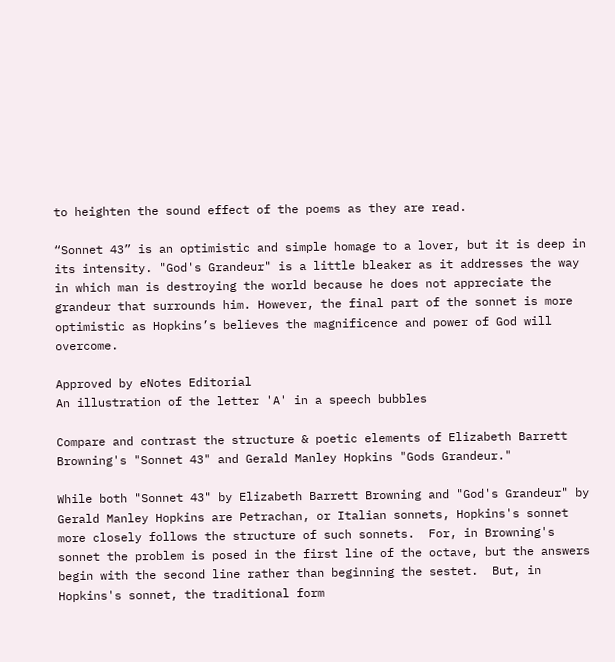to heighten the sound effect of the poems as they are read.

“Sonnet 43” is an optimistic and simple homage to a lover, but it is deep in its intensity. "God's Grandeur" is a little bleaker as it addresses the way in which man is destroying the world because he does not appreciate the grandeur that surrounds him. However, the final part of the sonnet is more optimistic as Hopkins’s believes the magnificence and power of God will overcome.

Approved by eNotes Editorial
An illustration of the letter 'A' in a speech bubbles

Compare and contrast the structure & poetic elements of Elizabeth Barrett Browning's "Sonnet 43" and Gerald Manley Hopkins "Gods Grandeur."

While both "Sonnet 43" by Elizabeth Barrett Browning and "God's Grandeur" by Gerald Manley Hopkins are Petrachan, or Italian sonnets, Hopkins's sonnet more closely follows the structure of such sonnets.  For, in Browning's sonnet the problem is posed in the first line of the octave, but the answers begin with the second line rather than beginning the sestet.  But, in Hopkins's sonnet, the traditional form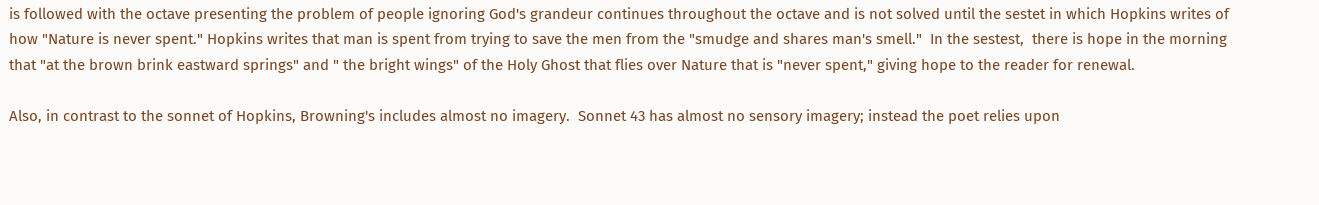is followed with the octave presenting the problem of people ignoring God's grandeur continues throughout the octave and is not solved until the sestet in which Hopkins writes of how "Nature is never spent." Hopkins writes that man is spent from trying to save the men from the "smudge and shares man's smell."  In the sestest,  there is hope in the morning that "at the brown brink eastward springs" and " the bright wings" of the Holy Ghost that flies over Nature that is "never spent," giving hope to the reader for renewal.

Also, in contrast to the sonnet of Hopkins, Browning's includes almost no imagery.  Sonnet 43 has almost no sensory imagery; instead the poet relies upon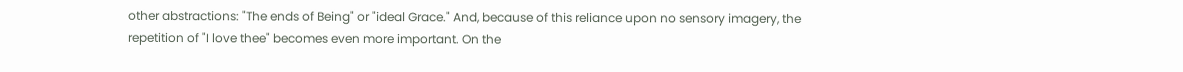other abstractions: "The ends of Being" or "ideal Grace." And, because of this reliance upon no sensory imagery, the repetition of "I love thee" becomes even more important. On the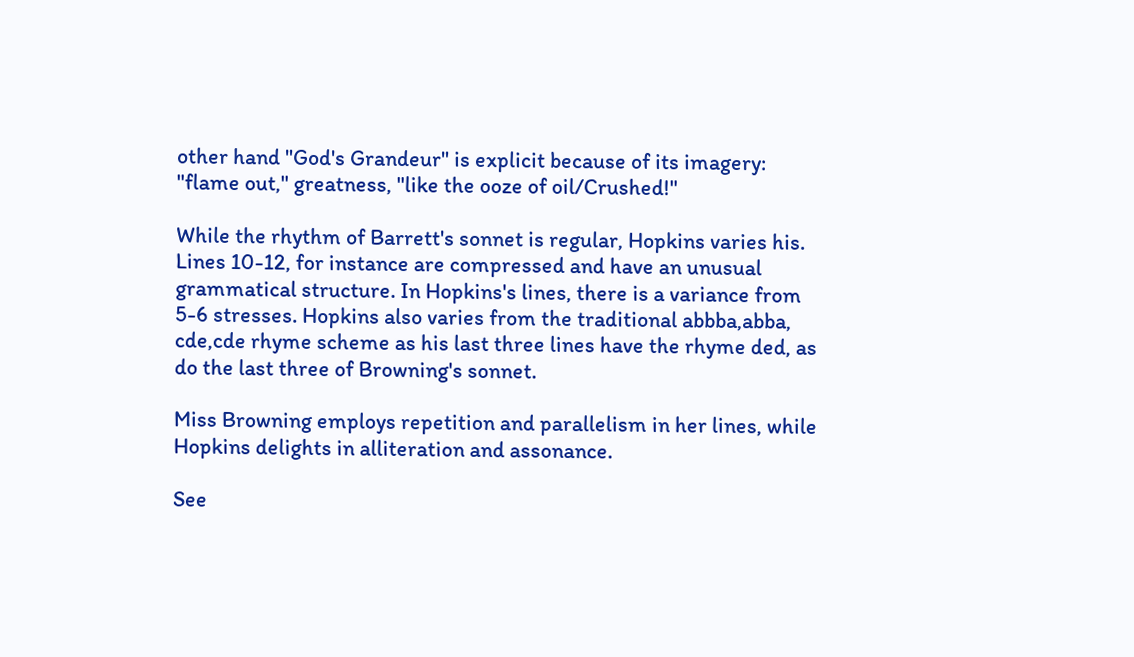other hand "God's Grandeur" is explicit because of its imagery:  "flame out," greatness, "like the ooze of oil/Crushed!"

While the rhythm of Barrett's sonnet is regular, Hopkins varies his.  Lines 10-12, for instance are compressed and have an unusual grammatical structure. In Hopkins's lines, there is a variance from 5-6 stresses. Hopkins also varies from the traditional abbba,abba, cde,cde rhyme scheme as his last three lines have the rhyme ded, as do the last three of Browning's sonnet.

Miss Browning employs repetition and parallelism in her lines, while Hopkins delights in alliteration and assonance.

See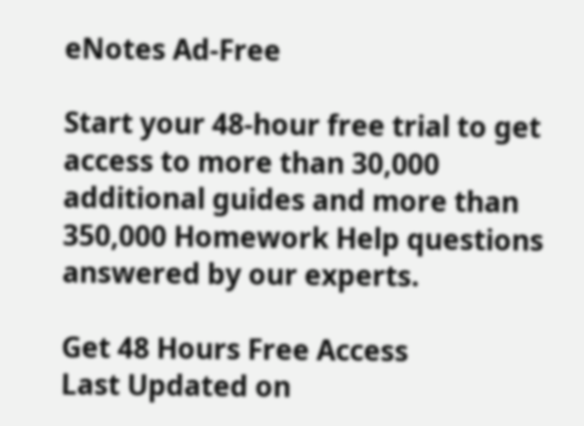eNotes Ad-Free

Start your 48-hour free trial to get access to more than 30,000 additional guides and more than 350,000 Homework Help questions answered by our experts.

Get 48 Hours Free Access
Last Updated on